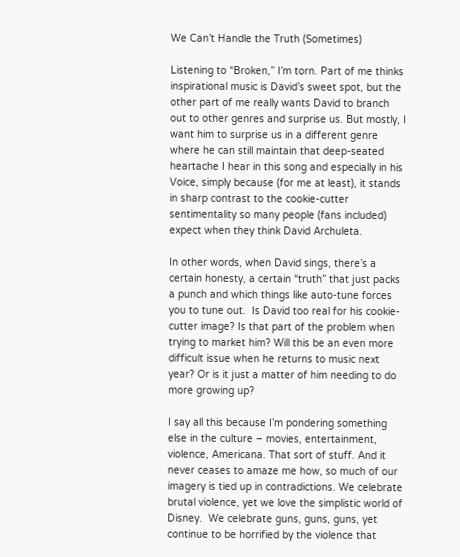We Can’t Handle the Truth (Sometimes)

Listening to “Broken,” I’m torn. Part of me thinks inspirational music is David’s sweet spot, but the other part of me really wants David to branch out to other genres and surprise us. But mostly, I want him to surprise us in a different genre where he can still maintain that deep-seated heartache I hear in this song and especially in his Voice, simply because (for me at least), it stands in sharp contrast to the cookie-cutter sentimentality so many people (fans included) expect when they think David Archuleta.

In other words, when David sings, there’s a certain honesty, a certain “truth” that just packs a punch and which things like auto-tune forces you to tune out.  Is David too real for his cookie-cutter image? Is that part of the problem when trying to market him? Will this be an even more difficult issue when he returns to music next year? Or is it just a matter of him needing to do more growing up?

I say all this because I’m pondering something else in the culture – movies, entertainment, violence, Americana. That sort of stuff. And it never ceases to amaze me how, so much of our imagery is tied up in contradictions. We celebrate brutal violence, yet we love the simplistic world of Disney.  We celebrate guns, guns, guns, yet continue to be horrified by the violence that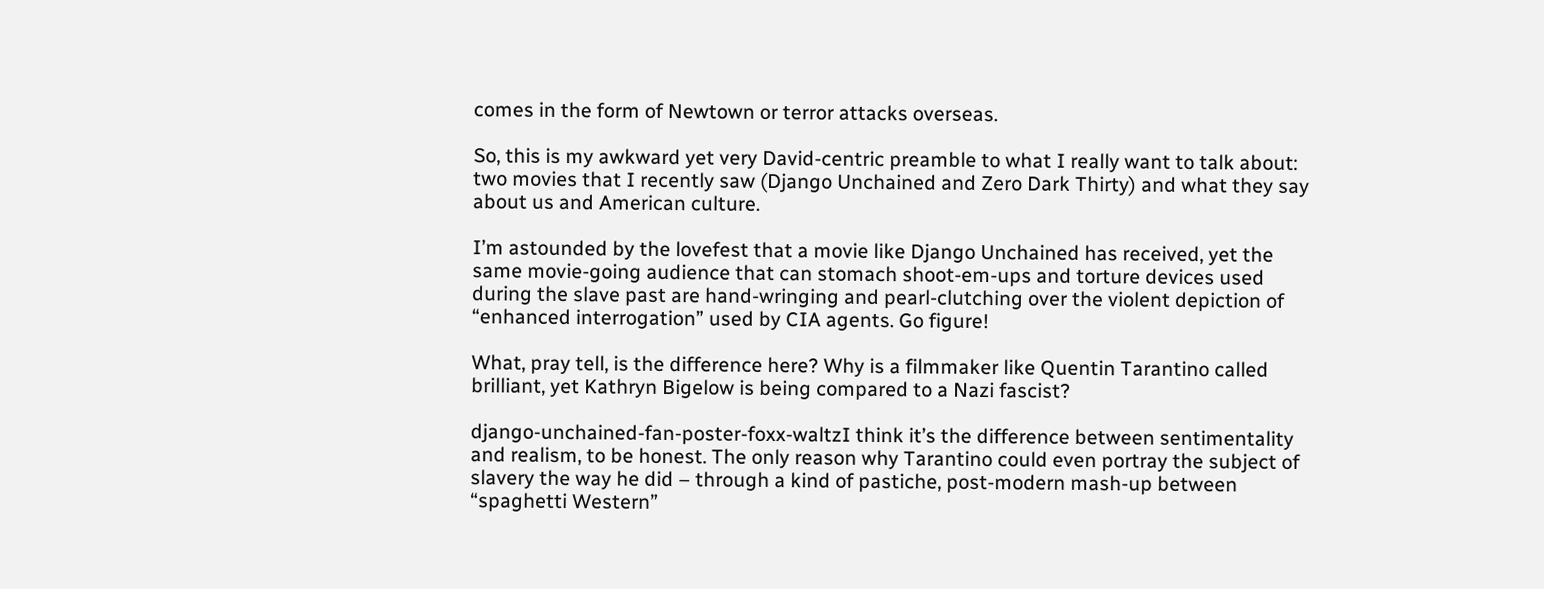comes in the form of Newtown or terror attacks overseas.

So, this is my awkward yet very David-centric preamble to what I really want to talk about: two movies that I recently saw (Django Unchained and Zero Dark Thirty) and what they say about us and American culture.

I’m astounded by the lovefest that a movie like Django Unchained has received, yet the same movie-going audience that can stomach shoot-em-ups and torture devices used during the slave past are hand-wringing and pearl-clutching over the violent depiction of “enhanced interrogation” used by CIA agents. Go figure!

What, pray tell, is the difference here? Why is a filmmaker like Quentin Tarantino called brilliant, yet Kathryn Bigelow is being compared to a Nazi fascist?

django-unchained-fan-poster-foxx-waltzI think it’s the difference between sentimentality and realism, to be honest. The only reason why Tarantino could even portray the subject of slavery the way he did – through a kind of pastiche, post-modern mash-up between “spaghetti Western”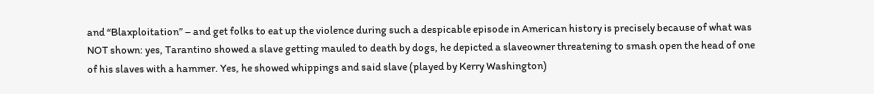and “Blaxploitation” – and get folks to eat up the violence during such a despicable episode in American history is precisely because of what was NOT shown: yes, Tarantino showed a slave getting mauled to death by dogs, he depicted a slaveowner threatening to smash open the head of one of his slaves with a hammer. Yes, he showed whippings and said slave (played by Kerry Washington)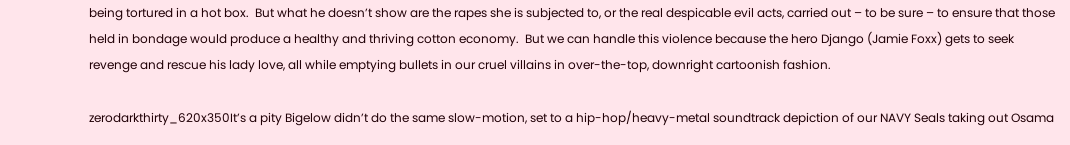being tortured in a hot box.  But what he doesn’t show are the rapes she is subjected to, or the real despicable evil acts, carried out – to be sure – to ensure that those held in bondage would produce a healthy and thriving cotton economy.  But we can handle this violence because the hero Django (Jamie Foxx) gets to seek revenge and rescue his lady love, all while emptying bullets in our cruel villains in over-the-top, downright cartoonish fashion.

zerodarkthirty_620x350It’s a pity Bigelow didn’t do the same slow-motion, set to a hip-hop/heavy-metal soundtrack depiction of our NAVY Seals taking out Osama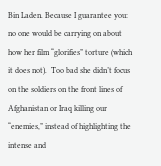Bin Laden. Because I guarantee you: no one would be carrying on about how her film “glorifies” torture (which it does not).  Too bad she didn’t focus on the soldiers on the front lines of Afghanistan or Iraq killing our “enemies,” instead of highlighting the intense and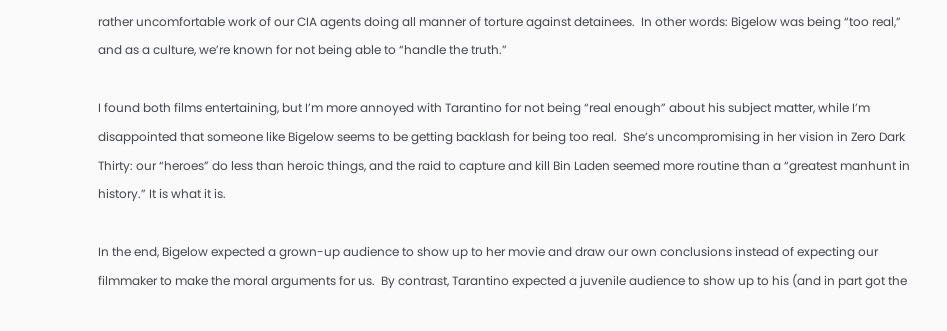rather uncomfortable work of our CIA agents doing all manner of torture against detainees.  In other words: Bigelow was being “too real,” and as a culture, we’re known for not being able to “handle the truth.”

I found both films entertaining, but I’m more annoyed with Tarantino for not being “real enough” about his subject matter, while I’m disappointed that someone like Bigelow seems to be getting backlash for being too real.  She’s uncompromising in her vision in Zero Dark Thirty: our “heroes” do less than heroic things, and the raid to capture and kill Bin Laden seemed more routine than a “greatest manhunt in history.” It is what it is.

In the end, Bigelow expected a grown-up audience to show up to her movie and draw our own conclusions instead of expecting our filmmaker to make the moral arguments for us.  By contrast, Tarantino expected a juvenile audience to show up to his (and in part got the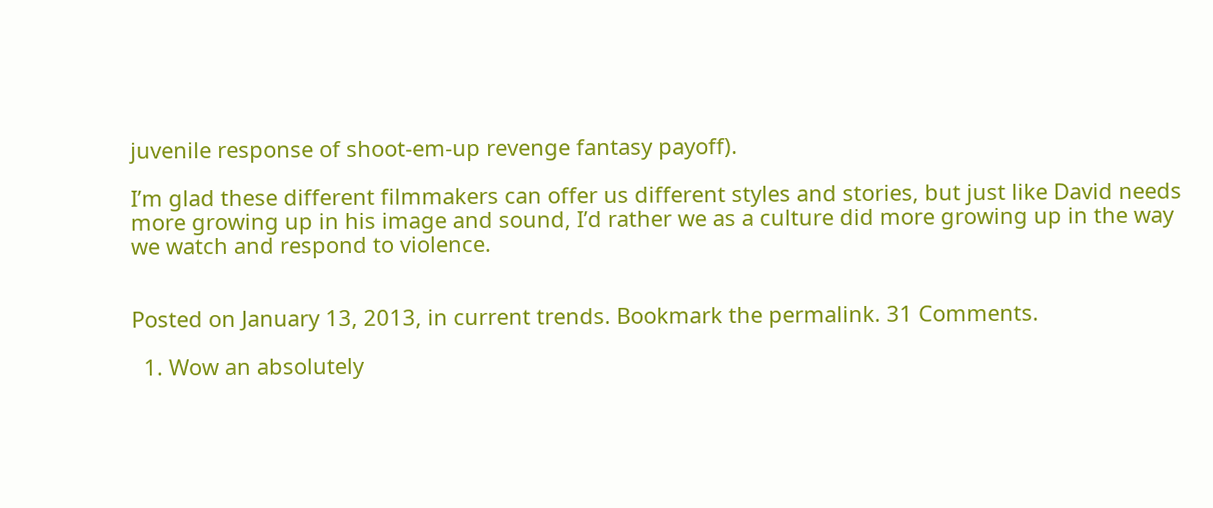juvenile response of shoot-em-up revenge fantasy payoff).

I’m glad these different filmmakers can offer us different styles and stories, but just like David needs more growing up in his image and sound, I’d rather we as a culture did more growing up in the way we watch and respond to violence.


Posted on January 13, 2013, in current trends. Bookmark the permalink. 31 Comments.

  1. Wow an absolutely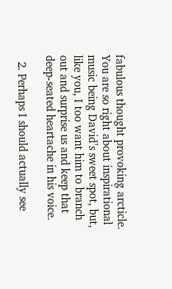fabulous thought provoking arcticle. You are so right about inspirational music being David’s sweet spot, but, like you, I too want him to branch out and surprise us and keep that deep-seated heartache in his voice.

  2. Perhaps I should actually see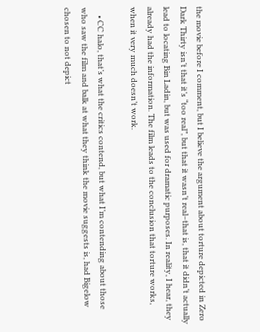the movie before I comment, but I believe the argument about torture depicted in Zero Dark Thirty isn’t that it’s “too real”, but that it wasn’t real–that is, that it didn’t actually lead to locating Bin Ladin, but was used for dramatic purposes. In reality, I hear, they already had the information. The film leads to the conclusion that torture works, when it very much doesn’t work.

    • CC halo, that’s what the critics contend, but what I’m contending about those who saw the film and balk at what they think the movie suggests is, had Bigelow chosen to not depict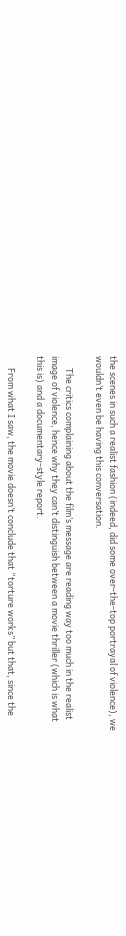the scenes in such a realist fashion (indeed, did some over-the-top portrayal of violence), we wouldn’t even be having this conversation.

      The critics complaining about the film’s message are reading way too much in the realist image of violence, hence why they can’t distinguish between a movie thriller (which is what this is) and a documentary-style report.

      From what I saw, the movie doesn’t conclude that “torture works” but that, since the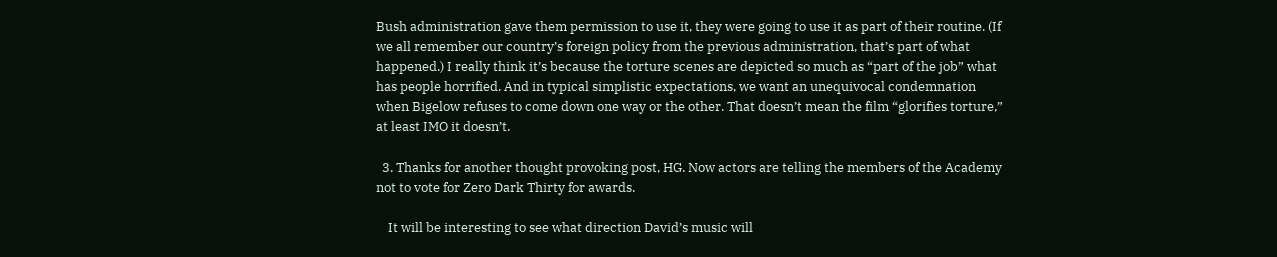Bush administration gave them permission to use it, they were going to use it as part of their routine. (If we all remember our country’s foreign policy from the previous administration, that’s part of what happened.) I really think it’s because the torture scenes are depicted so much as “part of the job” what has people horrified. And in typical simplistic expectations, we want an unequivocal condemnation when Bigelow refuses to come down one way or the other. That doesn’t mean the film “glorifies torture,” at least IMO it doesn’t.

  3. Thanks for another thought provoking post, HG. Now actors are telling the members of the Academy not to vote for Zero Dark Thirty for awards.

    It will be interesting to see what direction David’s music will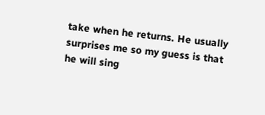take when he returns. He usually surprises me so my guess is that he will sing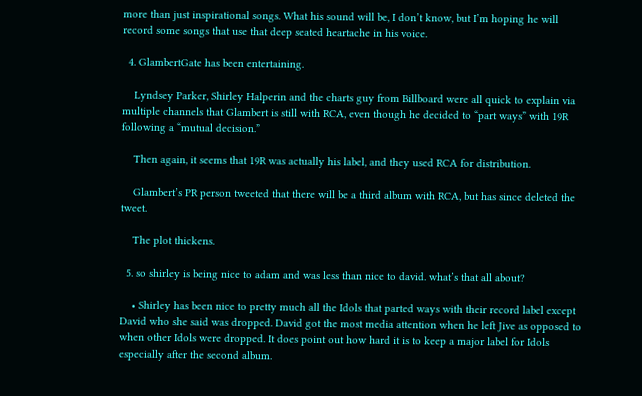more than just inspirational songs. What his sound will be, I don’t know, but I’m hoping he will record some songs that use that deep seated heartache in his voice.

  4. GlambertGate has been entertaining.

    Lyndsey Parker, Shirley Halperin and the charts guy from Billboard were all quick to explain via multiple channels that Glambert is still with RCA, even though he decided to “part ways” with 19R following a “mutual decision.”

    Then again, it seems that 19R was actually his label, and they used RCA for distribution.

    Glambert’s PR person tweeted that there will be a third album with RCA, but has since deleted the tweet.

    The plot thickens.

  5. so shirley is being nice to adam and was less than nice to david. what’s that all about?

    • Shirley has been nice to pretty much all the Idols that parted ways with their record label except David who she said was dropped. David got the most media attention when he left Jive as opposed to when other Idols were dropped. It does point out how hard it is to keep a major label for Idols especially after the second album.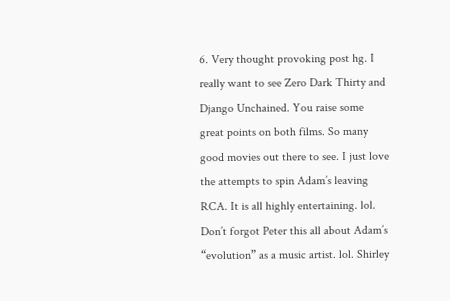6. Very thought provoking post hg. I really want to see Zero Dark Thirty and Django Unchained. You raise some great points on both films. So many good movies out there to see. I just love the attempts to spin Adam’s leaving RCA. It is all highly entertaining. lol. Don’t forgot Peter this all about Adam’s “evolution” as a music artist. lol. Shirley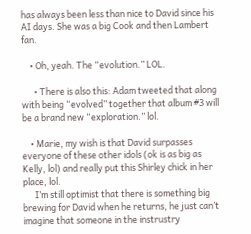has always been less than nice to David since his AI days. She was a big Cook and then Lambert fan.

    • Oh, yeah. The “evolution.” LOL.

      • There is also this: Adam tweeted that along with being “evolved” together that album #3 will be a brand new “exploration.” lol.

    • Marie, my wish is that David surpasses everyone of these other idols (ok is as big as Kelly, lol) and really put this Shirley chick in her place, lol.
      I’m still optimist that there is something big brewing for David when he returns, he just can’t imagine that someone in the instrustry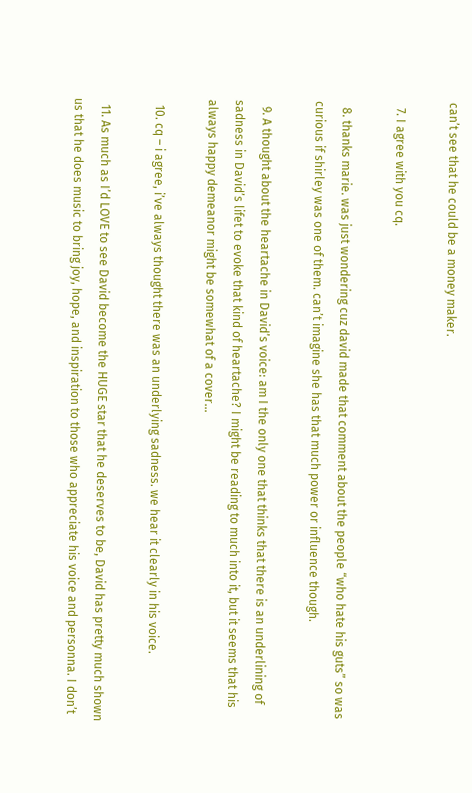can’t see that he could be a money maker.

  7. I agree with you cq.

  8. thanks marie. was just wondering cuz david made that comment about the people “who hate his guts” so was curious if shirley was one of them. can’t imagine she has that much power or influence though.

  9. A thought about the heartache in David’s voice: am I the only one that thinks that there is an underlining of sadness in David’s lifet to evoke that kind of heartache? I might be reading to much into it, but it seems that his always happy demeanor might be somewhat of a cover…

  10. cq – i agree, i’ve always thought there was an underlying sadness. we hear it clearly in his voice.

  11. As much as I’d LOVE to see David become the HUGE star that he deserves to be, David has pretty much shown us that he does music to bring joy, hope, and inspiration to those who appreciate his voice and personna. I don’t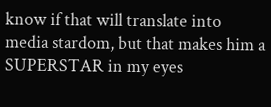know if that will translate into media stardom, but that makes him a SUPERSTAR in my eyes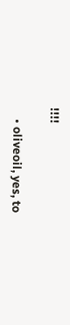!!!!

    • oliveoil, yes, to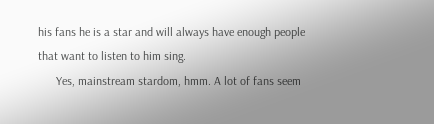his fans he is a star and will always have enough people that want to listen to him sing.
      Yes, mainstream stardom, hmm. A lot of fans seem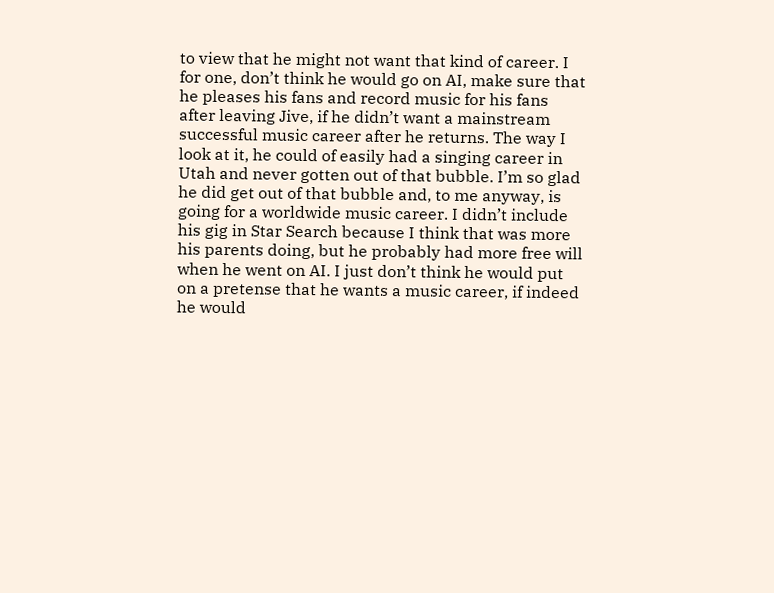to view that he might not want that kind of career. I for one, don’t think he would go on AI, make sure that he pleases his fans and record music for his fans after leaving Jive, if he didn’t want a mainstream successful music career after he returns. The way I look at it, he could of easily had a singing career in Utah and never gotten out of that bubble. I’m so glad he did get out of that bubble and, to me anyway, is going for a worldwide music career. I didn’t include his gig in Star Search because I think that was more his parents doing, but he probably had more free will when he went on AI. I just don’t think he would put on a pretense that he wants a music career, if indeed he would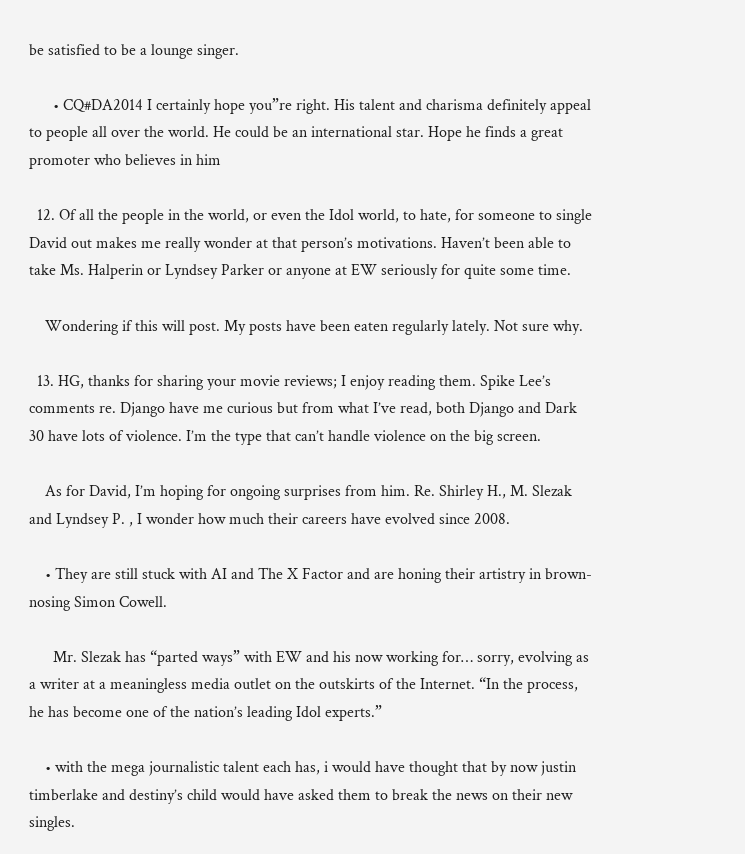be satisfied to be a lounge singer.

      • CQ#DA2014 I certainly hope you”re right. His talent and charisma definitely appeal to people all over the world. He could be an international star. Hope he finds a great promoter who believes in him

  12. Of all the people in the world, or even the Idol world, to hate, for someone to single David out makes me really wonder at that person’s motivations. Haven’t been able to take Ms. Halperin or Lyndsey Parker or anyone at EW seriously for quite some time.

    Wondering if this will post. My posts have been eaten regularly lately. Not sure why.

  13. HG, thanks for sharing your movie reviews; I enjoy reading them. Spike Lee’s comments re. Django have me curious but from what I’ve read, both Django and Dark 30 have lots of violence. I’m the type that can’t handle violence on the big screen.

    As for David, I’m hoping for ongoing surprises from him. Re. Shirley H., M. Slezak and Lyndsey P. , I wonder how much their careers have evolved since 2008.

    • They are still stuck with AI and The X Factor and are honing their artistry in brown-nosing Simon Cowell.

      Mr. Slezak has “parted ways” with EW and his now working for… sorry, evolving as a writer at a meaningless media outlet on the outskirts of the Internet. “In the process, he has become one of the nation’s leading Idol experts.”

    • with the mega journalistic talent each has, i would have thought that by now justin timberlake and destiny’s child would have asked them to break the news on their new singles.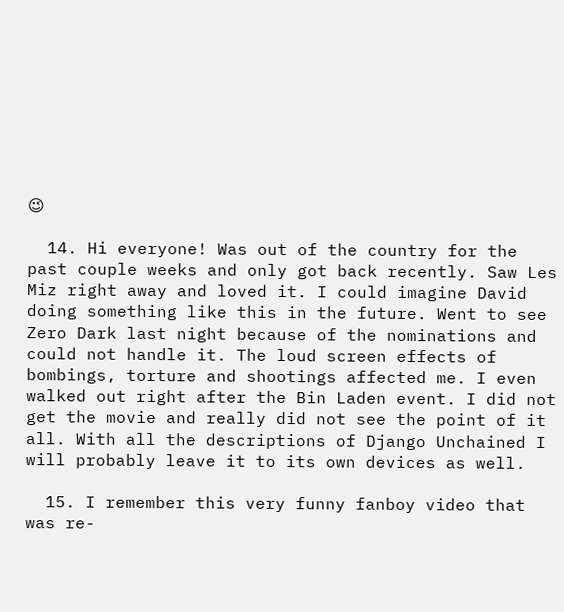😉

  14. Hi everyone! Was out of the country for the past couple weeks and only got back recently. Saw Les Miz right away and loved it. I could imagine David doing something like this in the future. Went to see Zero Dark last night because of the nominations and could not handle it. The loud screen effects of bombings, torture and shootings affected me. I even walked out right after the Bin Laden event. I did not get the movie and really did not see the point of it all. With all the descriptions of Django Unchained I will probably leave it to its own devices as well.

  15. I remember this very funny fanboy video that was re-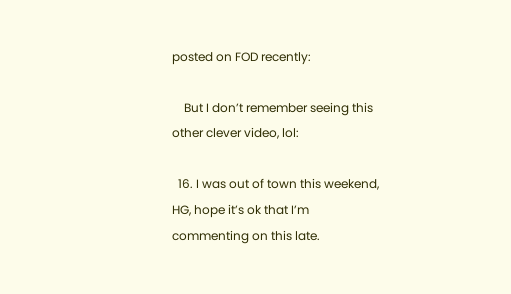posted on FOD recently:

    But I don’t remember seeing this other clever video, lol:

  16. I was out of town this weekend, HG, hope it’s ok that I’m commenting on this late.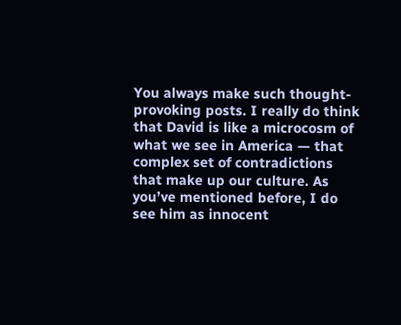You always make such thought-provoking posts. I really do think that David is like a microcosm of what we see in America — that complex set of contradictions that make up our culture. As you’ve mentioned before, I do see him as innocent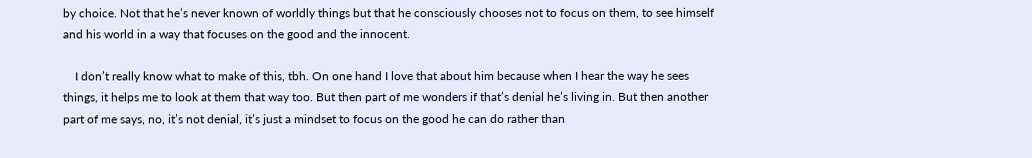by choice. Not that he’s never known of worldly things but that he consciously chooses not to focus on them, to see himself and his world in a way that focuses on the good and the innocent.

    I don’t really know what to make of this, tbh. On one hand I love that about him because when I hear the way he sees things, it helps me to look at them that way too. But then part of me wonders if that’s denial he’s living in. But then another part of me says, no, it’s not denial, it’s just a mindset to focus on the good he can do rather than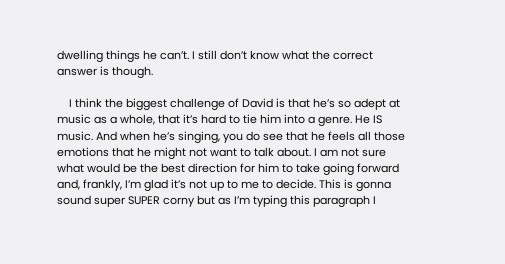dwelling things he can’t. I still don’t know what the correct answer is though.

    I think the biggest challenge of David is that he’s so adept at music as a whole, that it’s hard to tie him into a genre. He IS music. And when he’s singing, you do see that he feels all those emotions that he might not want to talk about. I am not sure what would be the best direction for him to take going forward and, frankly, I’m glad it’s not up to me to decide. This is gonna sound super SUPER corny but as I’m typing this paragraph I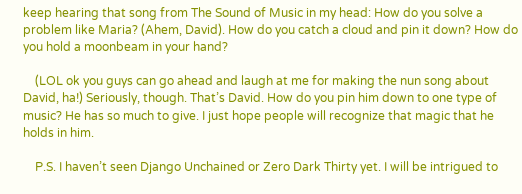keep hearing that song from The Sound of Music in my head: How do you solve a problem like Maria? (Ahem, David). How do you catch a cloud and pin it down? How do you hold a moonbeam in your hand?

    (LOL ok you guys can go ahead and laugh at me for making the nun song about David, ha!) Seriously, though. That’s David. How do you pin him down to one type of music? He has so much to give. I just hope people will recognize that magic that he holds in him.

    P.S. I haven’t seen Django Unchained or Zero Dark Thirty yet. I will be intrigued to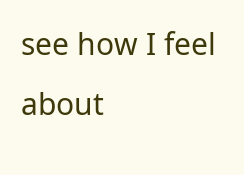see how I feel about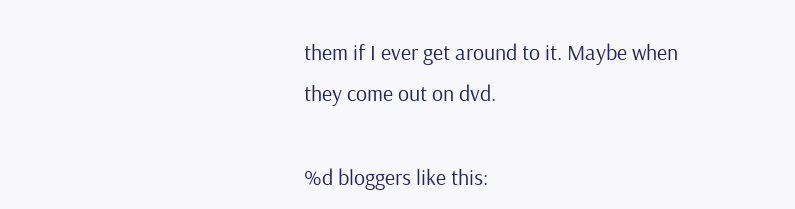them if I ever get around to it. Maybe when they come out on dvd.

%d bloggers like this: